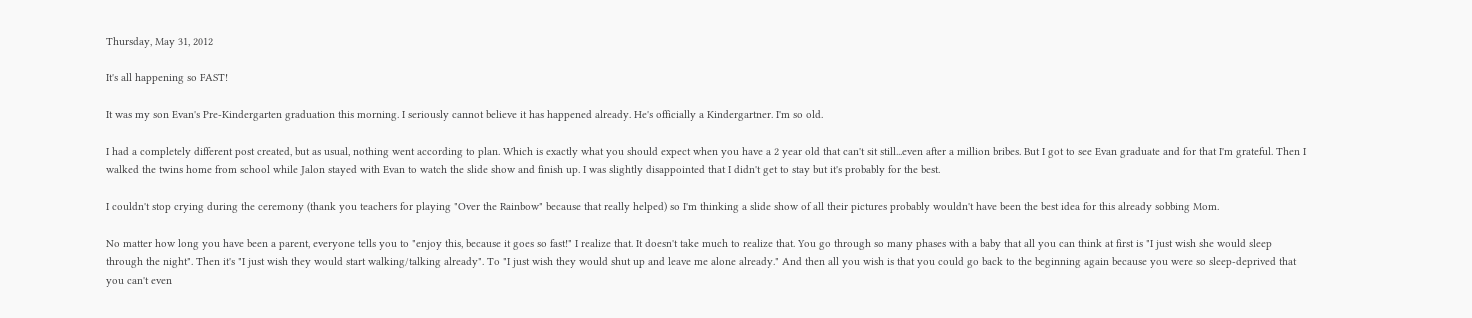Thursday, May 31, 2012

It's all happening so FAST!

It was my son Evan's Pre-Kindergarten graduation this morning. I seriously cannot believe it has happened already. He's officially a Kindergartner. I'm so old.

I had a completely different post created, but as usual, nothing went according to plan. Which is exactly what you should expect when you have a 2 year old that can't sit still...even after a million bribes. But I got to see Evan graduate and for that I'm grateful. Then I walked the twins home from school while Jalon stayed with Evan to watch the slide show and finish up. I was slightly disappointed that I didn't get to stay but it's probably for the best.

I couldn't stop crying during the ceremony (thank you teachers for playing "Over the Rainbow" because that really helped) so I'm thinking a slide show of all their pictures probably wouldn't have been the best idea for this already sobbing Mom.

No matter how long you have been a parent, everyone tells you to "enjoy this, because it goes so fast!" I realize that. It doesn't take much to realize that. You go through so many phases with a baby that all you can think at first is "I just wish she would sleep through the night". Then it's "I just wish they would start walking/talking already". To "I just wish they would shut up and leave me alone already." And then all you wish is that you could go back to the beginning again because you were so sleep-deprived that you can't even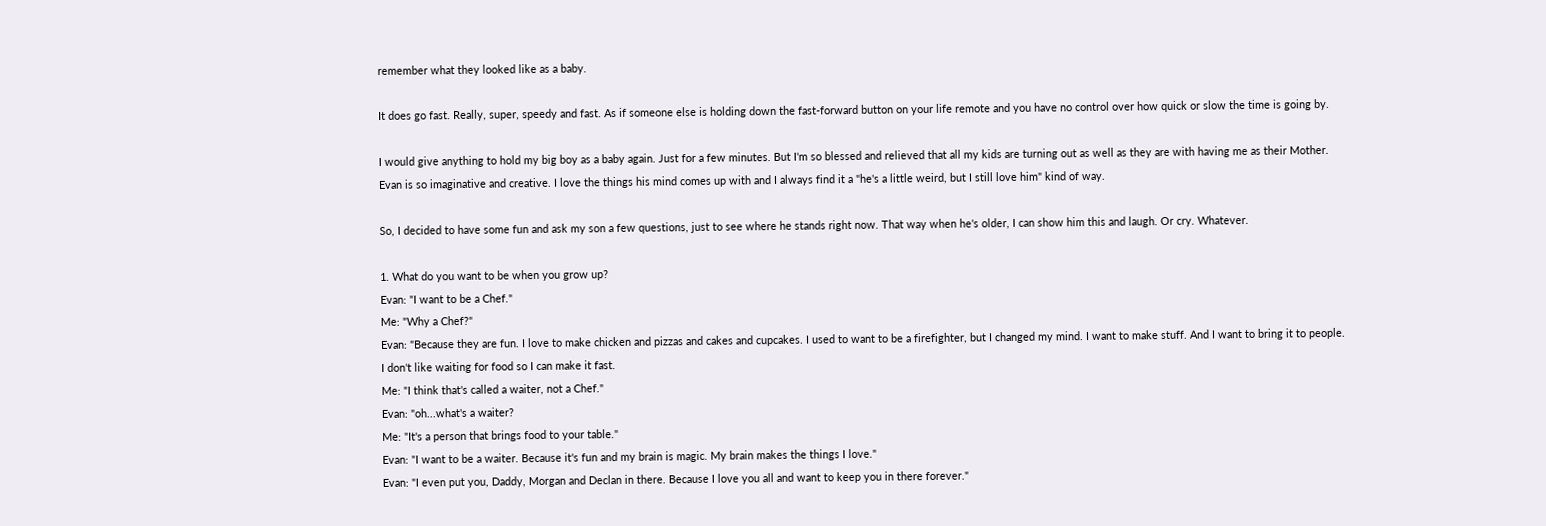remember what they looked like as a baby.

It does go fast. Really, super, speedy and fast. As if someone else is holding down the fast-forward button on your life remote and you have no control over how quick or slow the time is going by.

I would give anything to hold my big boy as a baby again. Just for a few minutes. But I'm so blessed and relieved that all my kids are turning out as well as they are with having me as their Mother. Evan is so imaginative and creative. I love the things his mind comes up with and I always find it a "he's a little weird, but I still love him" kind of way.

So, I decided to have some fun and ask my son a few questions, just to see where he stands right now. That way when he's older, I can show him this and laugh. Or cry. Whatever.

1. What do you want to be when you grow up?
Evan: "I want to be a Chef."
Me: "Why a Chef?"
Evan: "Because they are fun. I love to make chicken and pizzas and cakes and cupcakes. I used to want to be a firefighter, but I changed my mind. I want to make stuff. And I want to bring it to people. I don't like waiting for food so I can make it fast.
Me: "I think that's called a waiter, not a Chef."
Evan: "oh...what's a waiter?
Me: "It's a person that brings food to your table."
Evan: "I want to be a waiter. Because it's fun and my brain is magic. My brain makes the things I love."
Evan: "I even put you, Daddy, Morgan and Declan in there. Because I love you all and want to keep you in there forever."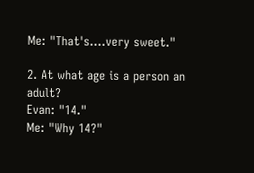Me: "That's....very sweet."

2. At what age is a person an adult?
Evan: "14."
Me: "Why 14?"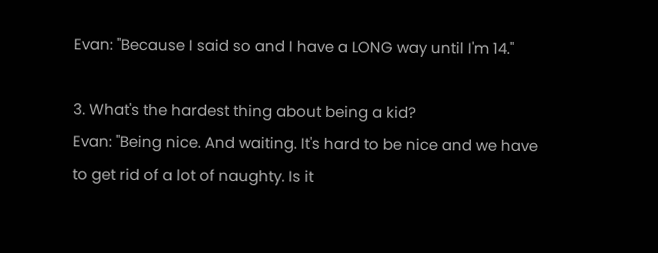Evan: "Because I said so and I have a LONG way until I'm 14."

3. What's the hardest thing about being a kid?
Evan: "Being nice. And waiting. It's hard to be nice and we have to get rid of a lot of naughty. Is it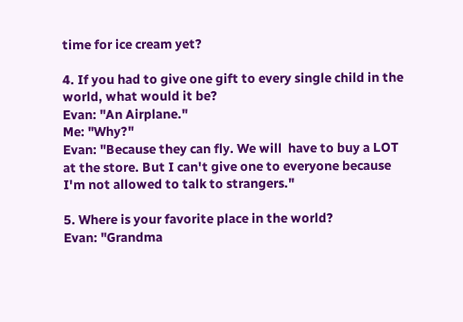time for ice cream yet?

4. If you had to give one gift to every single child in the world, what would it be?
Evan: "An Airplane."
Me: "Why?"
Evan: "Because they can fly. We will  have to buy a LOT at the store. But I can't give one to everyone because I'm not allowed to talk to strangers."

5. Where is your favorite place in the world?
Evan: "Grandma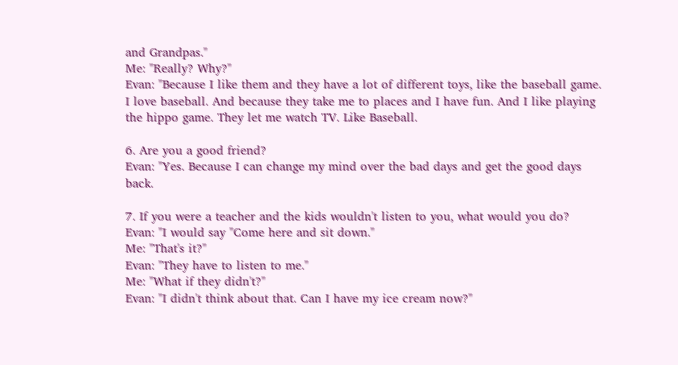and Grandpas."
Me: "Really? Why?"
Evan: "Because I like them and they have a lot of different toys, like the baseball game. I love baseball. And because they take me to places and I have fun. And I like playing the hippo game. They let me watch TV. Like Baseball.

6. Are you a good friend?
Evan: "Yes. Because I can change my mind over the bad days and get the good days back.

7. If you were a teacher and the kids wouldn't listen to you, what would you do?
Evan: "I would say "Come here and sit down."
Me: "That's it?"
Evan: "They have to listen to me."
Me: "What if they didn't?"
Evan: "I didn't think about that. Can I have my ice cream now?"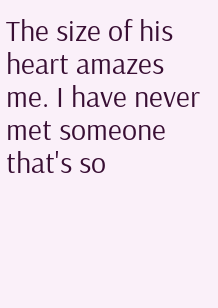The size of his heart amazes me. I have never met someone that's so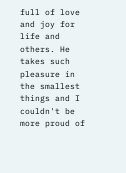full of love and joy for life and others. He takes such pleasure in the smallest things and I couldn't be more proud of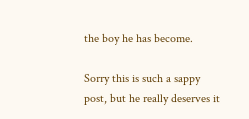the boy he has become.

Sorry this is such a sappy post, but he really deserves it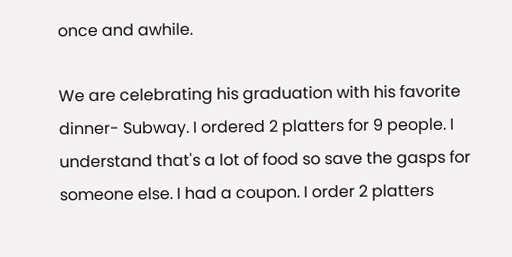once and awhile.

We are celebrating his graduation with his favorite dinner- Subway. I ordered 2 platters for 9 people. I understand that's a lot of food so save the gasps for someone else. I had a coupon. I order 2 platters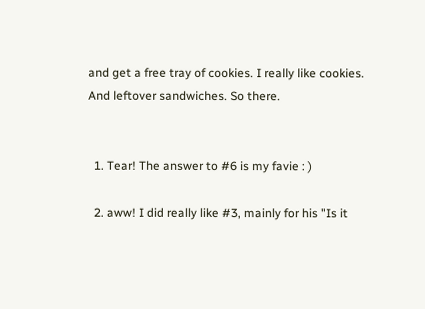and get a free tray of cookies. I really like cookies. And leftover sandwiches. So there.


  1. Tear! The answer to #6 is my favie : )

  2. aww! I did really like #3, mainly for his "Is it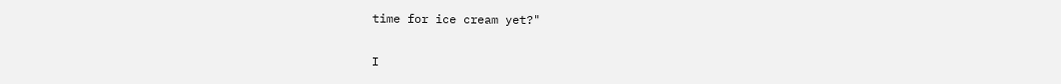time for ice cream yet?"


I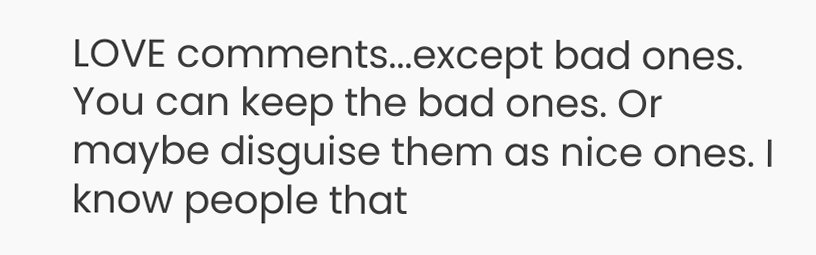LOVE comments...except bad ones. You can keep the bad ones. Or maybe disguise them as nice ones. I know people that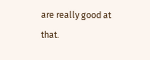are really good at that.